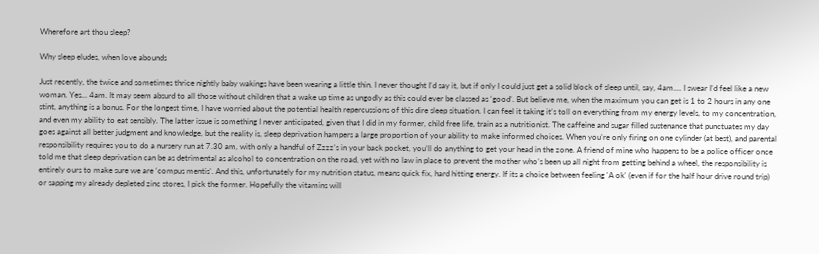Wherefore art thou sleep?

Why sleep eludes, when love abounds

Just recently, the twice and sometimes thrice nightly baby wakings have been wearing a little thin. I never thought I’d say it, but if only I could just get a solid block of sleep until, say, 4am.... I swear I’d feel like a new woman. Yes... 4am. It may seem absurd to all those without children that a wake up time as ungodly as this could ever be classed as ‘good’. But believe me, when the maximum you can get is 1 to 2 hours in any one stint, anything is a bonus. For the longest time, I have worried about the potential health repercussions of this dire sleep situation. I can feel it taking it’s toll on everything from my energy levels, to my concentration, and even my ability to eat sensibly. The latter issue is something I never anticipated, given that I did in my former, child free life, train as a nutritionist. The caffeine and sugar filled sustenance that punctuates my day goes against all better judgment and knowledge, but the reality is, sleep deprivation hampers a large proportion of your ability to make informed choices. When you’re only firing on one cylinder (at best), and parental responsibility requires you to do a nursery run at 7.30 am, with only a handful of Zzzz’s in your back pocket, you’ll do anything to get your head in the zone. A friend of mine who happens to be a police officer once told me that sleep deprivation can be as detrimental as alcohol to concentration on the road, yet with no law in place to prevent the mother who’s been up all night from getting behind a wheel, the responsibility is entirely ours to make sure we are ‘compus mentis’. And this, unfortunately for my nutrition status, means quick fix, hard hitting energy. If its a choice between feeling 'A ok' (even if for the half hour drive round trip) or sapping my already depleted zinc stores, I pick the former. Hopefully the vitamins will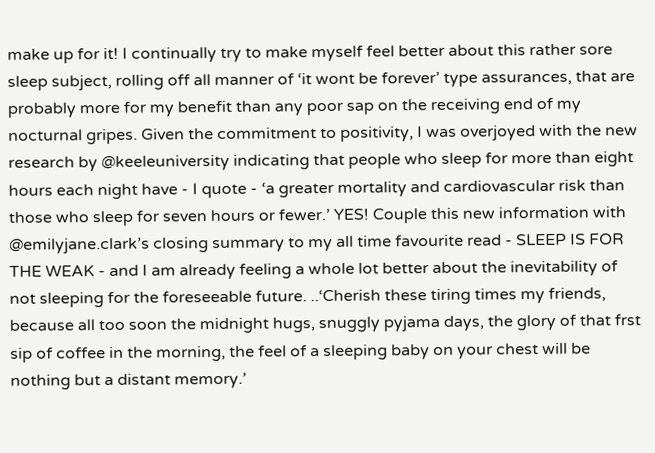make up for it! I continually try to make myself feel better about this rather sore sleep subject, rolling off all manner of ‘it wont be forever’ type assurances, that are probably more for my benefit than any poor sap on the receiving end of my nocturnal gripes. Given the commitment to positivity, I was overjoyed with the new research by @keeleuniversity indicating that people who sleep for more than eight hours each night have - I quote - ‘a greater mortality and cardiovascular risk than those who sleep for seven hours or fewer.’ YES! Couple this new information with @emilyjane.clark’s closing summary to my all time favourite read - SLEEP IS FOR THE WEAK - and I am already feeling a whole lot better about the inevitability of not sleeping for the foreseeable future. ..‘Cherish these tiring times my friends, because all too soon the midnight hugs, snuggly pyjama days, the glory of that frst sip of coffee in the morning, the feel of a sleeping baby on your chest will be nothing but a distant memory.’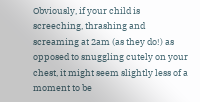Obviously, if your child is screeching, thrashing and screaming at 2am (as they do!) as opposed to snuggling cutely on your chest, it might seem slightly less of a moment to be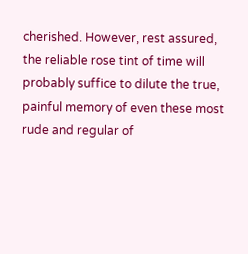cherished. However, rest assured, the reliable rose tint of time will probably suffice to dilute the true, painful memory of even these most rude and regular of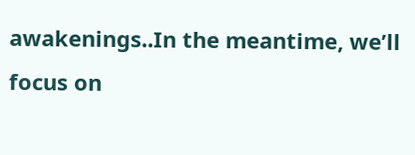awakenings..In the meantime, we’ll focus on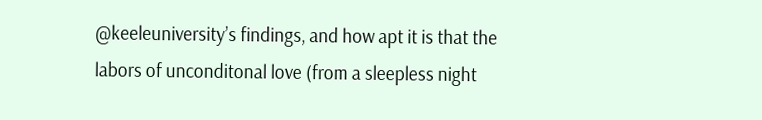@keeleuniversity’s findings, and how apt it is that the labors of unconditonal love (from a sleepless night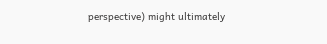perspective) might ultimately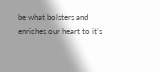be what bolsters and enriches our heart to it’s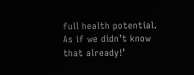full health potential. As if we didn’t know that already!’